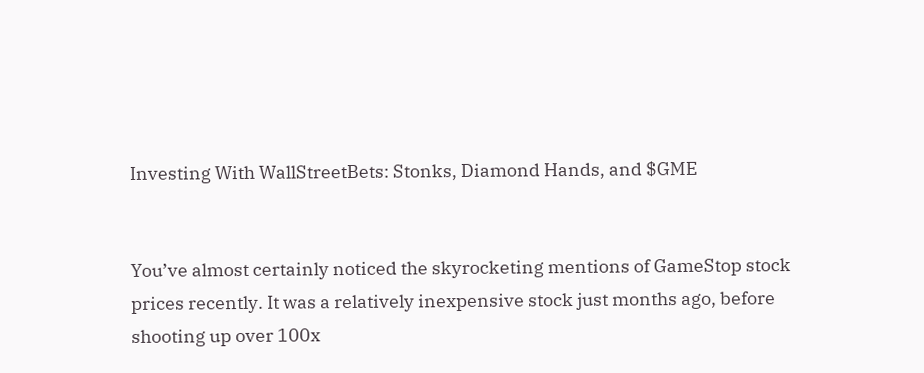Investing With WallStreetBets: Stonks, Diamond Hands, and $GME


You’ve almost certainly noticed the skyrocketing mentions of GameStop stock prices recently. It was a relatively inexpensive stock just months ago, before shooting up over 100x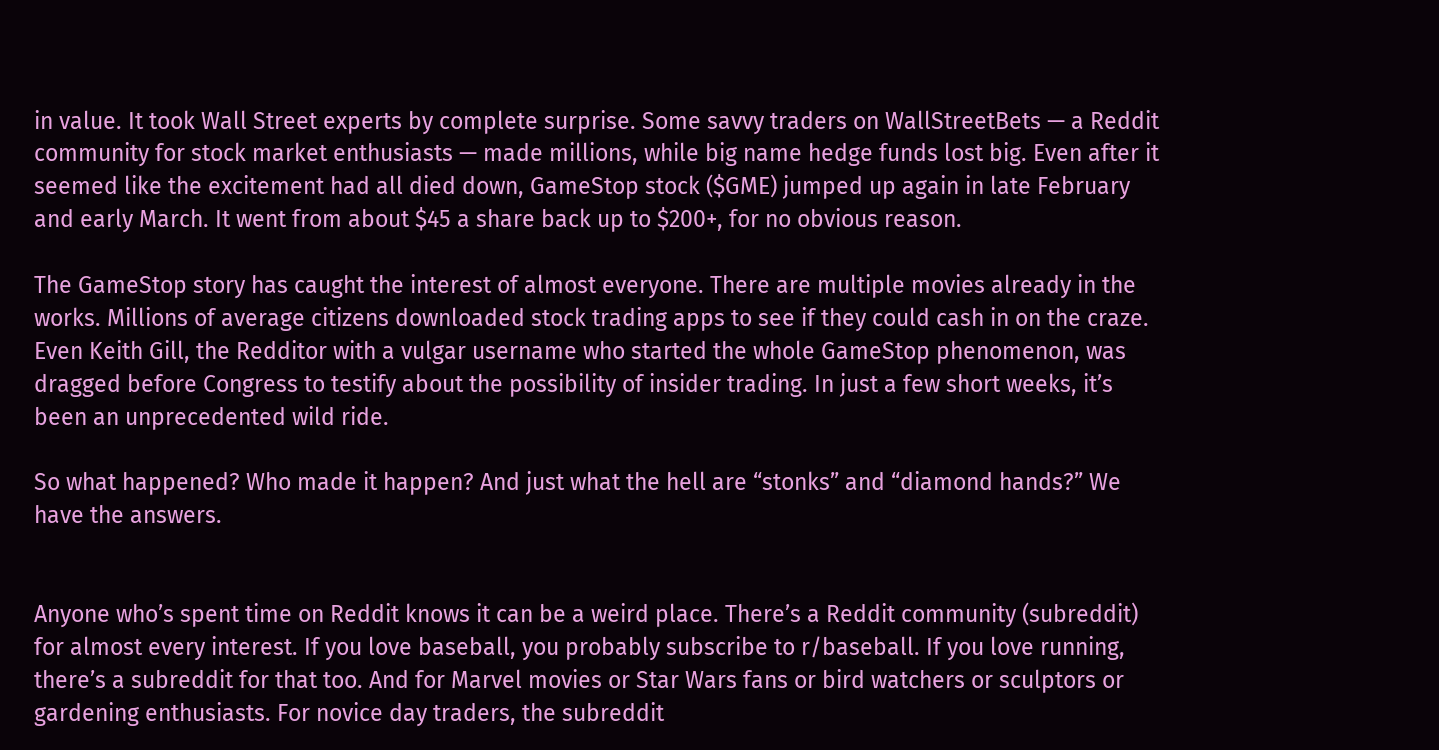in value. It took Wall Street experts by complete surprise. Some savvy traders on WallStreetBets — a Reddit community for stock market enthusiasts — made millions, while big name hedge funds lost big. Even after it seemed like the excitement had all died down, GameStop stock ($GME) jumped up again in late February and early March. It went from about $45 a share back up to $200+, for no obvious reason.

The GameStop story has caught the interest of almost everyone. There are multiple movies already in the works. Millions of average citizens downloaded stock trading apps to see if they could cash in on the craze. Even Keith Gill, the Redditor with a vulgar username who started the whole GameStop phenomenon, was dragged before Congress to testify about the possibility of insider trading. In just a few short weeks, it’s been an unprecedented wild ride.

So what happened? Who made it happen? And just what the hell are “stonks” and “diamond hands?” We have the answers.


Anyone who’s spent time on Reddit knows it can be a weird place. There’s a Reddit community (subreddit) for almost every interest. If you love baseball, you probably subscribe to r/baseball. If you love running, there’s a subreddit for that too. And for Marvel movies or Star Wars fans or bird watchers or sculptors or gardening enthusiasts. For novice day traders, the subreddit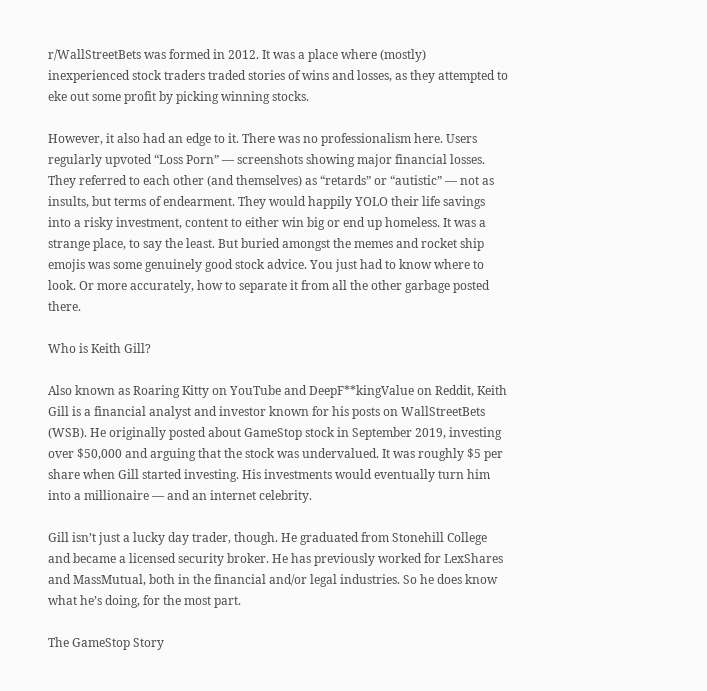r/WallStreetBets was formed in 2012. It was a place where (mostly) inexperienced stock traders traded stories of wins and losses, as they attempted to eke out some profit by picking winning stocks.

However, it also had an edge to it. There was no professionalism here. Users regularly upvoted “Loss Porn” — screenshots showing major financial losses. They referred to each other (and themselves) as “retards” or “autistic” — not as insults, but terms of endearment. They would happily YOLO their life savings into a risky investment, content to either win big or end up homeless. It was a strange place, to say the least. But buried amongst the memes and rocket ship emojis was some genuinely good stock advice. You just had to know where to look. Or more accurately, how to separate it from all the other garbage posted there.

Who is Keith Gill?

Also known as Roaring Kitty on YouTube and DeepF**kingValue on Reddit, Keith Gill is a financial analyst and investor known for his posts on WallStreetBets (WSB). He originally posted about GameStop stock in September 2019, investing over $50,000 and arguing that the stock was undervalued. It was roughly $5 per share when Gill started investing. His investments would eventually turn him into a millionaire — and an internet celebrity.

Gill isn’t just a lucky day trader, though. He graduated from Stonehill College and became a licensed security broker. He has previously worked for LexShares and MassMutual, both in the financial and/or legal industries. So he does know what he’s doing, for the most part.

The GameStop Story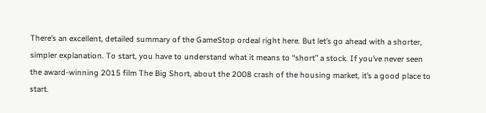There’s an excellent, detailed summary of the GameStop ordeal right here. But let’s go ahead with a shorter, simpler explanation. To start, you have to understand what it means to “short” a stock. If you’ve never seen the award-winning 2015 film The Big Short, about the 2008 crash of the housing market, it’s a good place to start.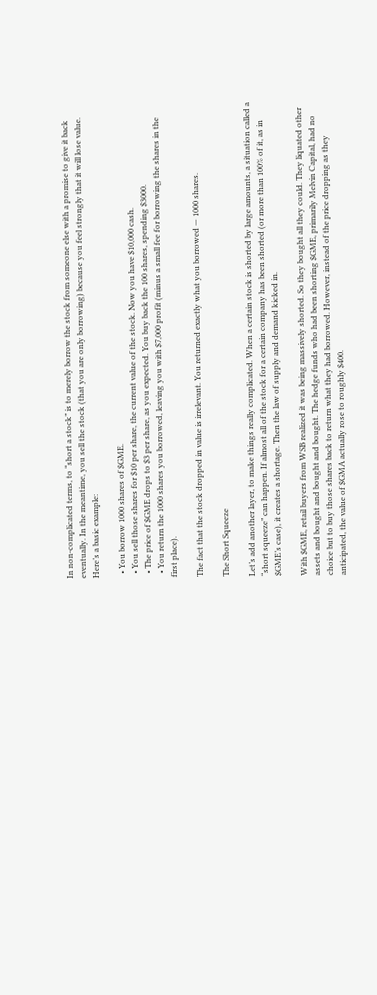In non-complicated terms, to “short a stock” is to merely borrow the stock from someone else with a promise to give it back eventually. In the meantime, you sell the stock (that you are only borrowing) because you feel strongly that it will lose value. Here’s a basic example:

  • You borrow 1000 shares of $GME.
  • You sell those shares for $10 per share, the current value of the stock. Now you have $10,000 cash.
  • The price of $GME drops to $3 per share, as you expected. You buy back the 100 shares, spending $3000.
  • You return the 1000 shares you borrowed, leaving you with $7,000 profit (minus a small fee for borrowing the shares in the first place).

The fact that the stock dropped in value is irrelevant. You returned exactly what you borrowed — 1000 shares.

The Short Squeeze

Let’s add another layer, to make things really complicated. When a certain stock is shorted by large amounts, a situation called a “short squeeze” can happen. If almost all of the stock for a certain company has been shorted (or more than 100% of it, as in $GME’s case), it creates a shortage. Then the law of supply and demand kicked in.

With $GME, retail buyers from WSB realized it was being massively shorted. So they bought all they could. They liquated other assets and bought and bought and bought. The hedge funds who had been shorting $GME, primarily Melvin Capital, had no choice but to buy those shares back to return what they had borrowed. However, instead of the price dropping as they anticipated, the value of $GMA actually rose to roughly $400.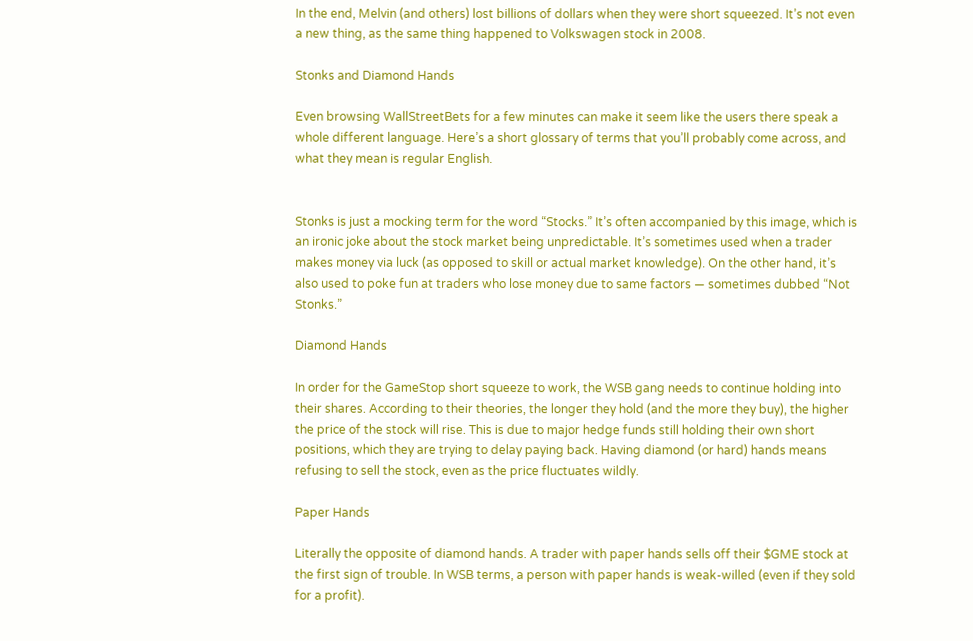In the end, Melvin (and others) lost billions of dollars when they were short squeezed. It’s not even a new thing, as the same thing happened to Volkswagen stock in 2008.

Stonks and Diamond Hands

Even browsing WallStreetBets for a few minutes can make it seem like the users there speak a whole different language. Here’s a short glossary of terms that you’ll probably come across, and what they mean is regular English.


Stonks is just a mocking term for the word “Stocks.” It’s often accompanied by this image, which is an ironic joke about the stock market being unpredictable. It’s sometimes used when a trader makes money via luck (as opposed to skill or actual market knowledge). On the other hand, it’s also used to poke fun at traders who lose money due to same factors — sometimes dubbed “Not Stonks.”

Diamond Hands

In order for the GameStop short squeeze to work, the WSB gang needs to continue holding into their shares. According to their theories, the longer they hold (and the more they buy), the higher the price of the stock will rise. This is due to major hedge funds still holding their own short positions, which they are trying to delay paying back. Having diamond (or hard) hands means refusing to sell the stock, even as the price fluctuates wildly.

Paper Hands

Literally the opposite of diamond hands. A trader with paper hands sells off their $GME stock at the first sign of trouble. In WSB terms, a person with paper hands is weak-willed (even if they sold for a profit).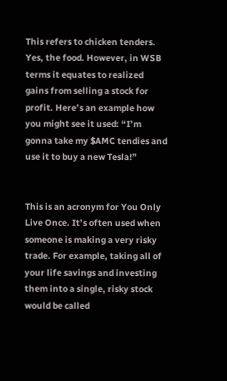This refers to chicken tenders. Yes, the food. However, in WSB terms it equates to realized gains from selling a stock for profit. Here’s an example how you might see it used: “I’m gonna take my $AMC tendies and use it to buy a new Tesla!”


This is an acronym for You Only Live Once. It’s often used when someone is making a very risky trade. For example, taking all of your life savings and investing them into a single, risky stock would be called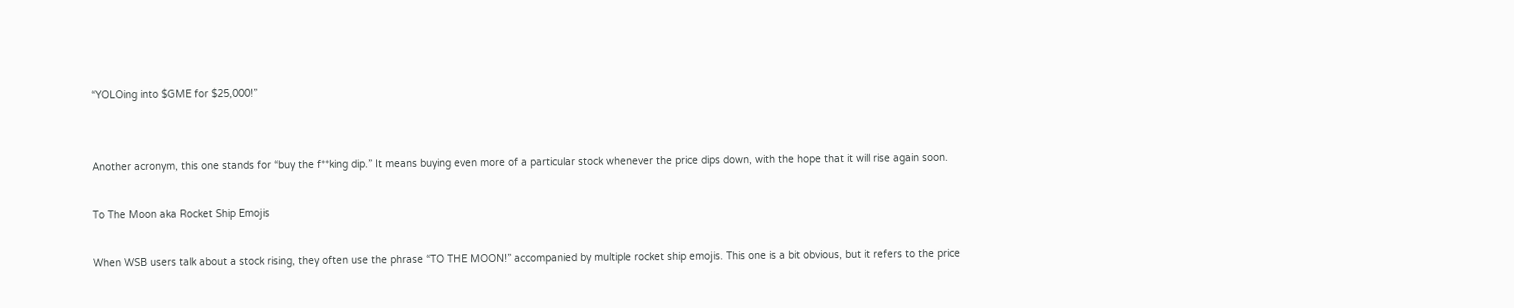“YOLOing into $GME for $25,000!”


Another acronym, this one stands for “buy the f**king dip.” It means buying even more of a particular stock whenever the price dips down, with the hope that it will rise again soon.

To The Moon aka Rocket Ship Emojis

When WSB users talk about a stock rising, they often use the phrase “TO THE MOON!” accompanied by multiple rocket ship emojis. This one is a bit obvious, but it refers to the price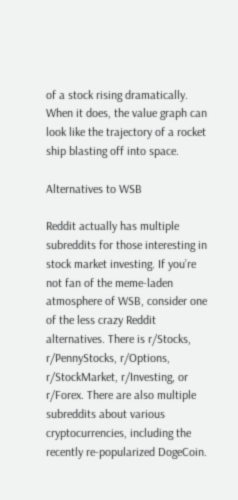of a stock rising dramatically. When it does, the value graph can look like the trajectory of a rocket ship blasting off into space.

Alternatives to WSB

Reddit actually has multiple subreddits for those interesting in stock market investing. If you’re not fan of the meme-laden atmosphere of WSB, consider one of the less crazy Reddit alternatives. There is r/Stocks, r/PennyStocks, r/Options, r/StockMarket, r/Investing, or r/Forex. There are also multiple subreddits about various cryptocurrencies, including the recently re-popularized DogeCoin.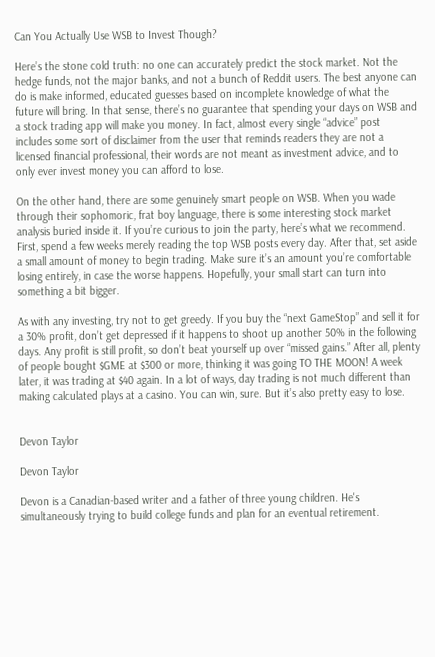Can You Actually Use WSB to Invest Though?

Here’s the stone cold truth: no one can accurately predict the stock market. Not the hedge funds, not the major banks, and not a bunch of Reddit users. The best anyone can do is make informed, educated guesses based on incomplete knowledge of what the future will bring. In that sense, there’s no guarantee that spending your days on WSB and a stock trading app will make you money. In fact, almost every single “advice” post includes some sort of disclaimer from the user that reminds readers they are not a licensed financial professional, their words are not meant as investment advice, and to only ever invest money you can afford to lose.

On the other hand, there are some genuinely smart people on WSB. When you wade through their sophomoric, frat boy language, there is some interesting stock market analysis buried inside it. If you’re curious to join the party, here’s what we recommend. First, spend a few weeks merely reading the top WSB posts every day. After that, set aside a small amount of money to begin trading. Make sure it’s an amount you’re comfortable losing entirely, in case the worse happens. Hopefully, your small start can turn into something a bit bigger.

As with any investing, try not to get greedy. If you buy the “next GameStop” and sell it for a 30% profit, don’t get depressed if it happens to shoot up another 50% in the following days. Any profit is still profit, so don’t beat yourself up over “missed gains.” After all, plenty of people bought $GME at $300 or more, thinking it was going TO THE MOON! A week later, it was trading at $40 again. In a lot of ways, day trading is not much different than making calculated plays at a casino. You can win, sure. But it’s also pretty easy to lose.


Devon Taylor

Devon Taylor

Devon is a Canadian-based writer and a father of three young children. He's simultaneously trying to build college funds and plan for an eventual retirement.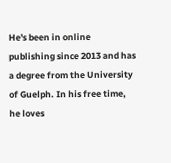He's been in online publishing since 2013 and has a degree from the University of Guelph. In his free time, he loves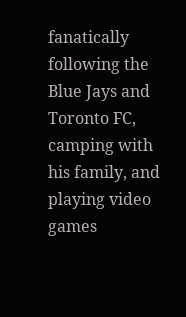fanatically following the Blue Jays and Toronto FC, camping with his family, and playing video games